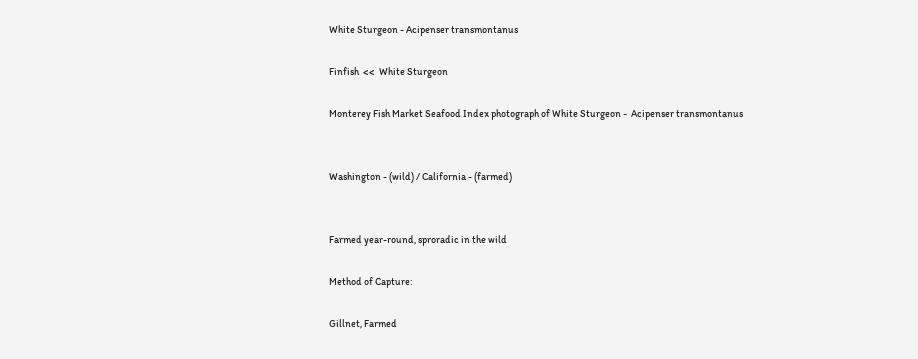White Sturgeon - Acipenser transmontanus

Finfish  <<  White Sturgeon

Monterey Fish Market Seafood Index photograph of White Sturgeon -  Acipenser transmontanus


Washington - (wild) / California - (farmed)


Farmed year-round, sproradic in the wild

Method of Capture:

Gillnet, Farmed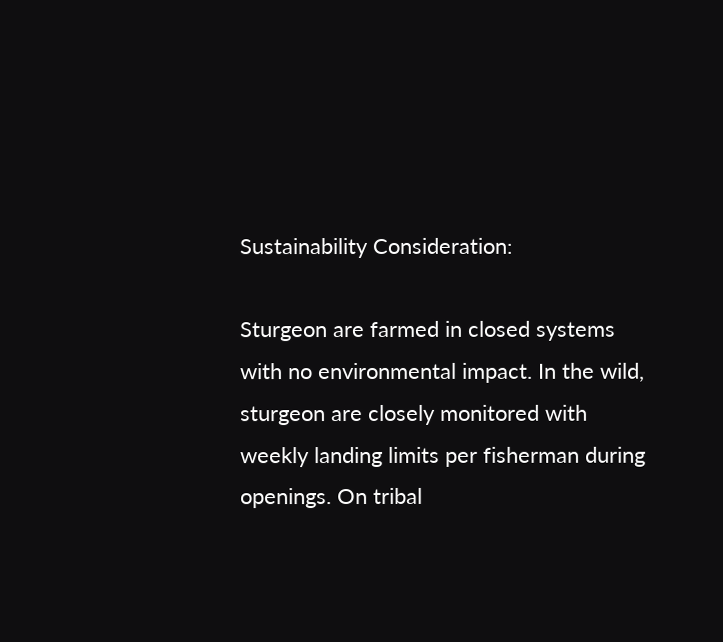Sustainability Consideration:

Sturgeon are farmed in closed systems with no environmental impact. In the wild, sturgeon are closely monitored with weekly landing limits per fisherman during openings. On tribal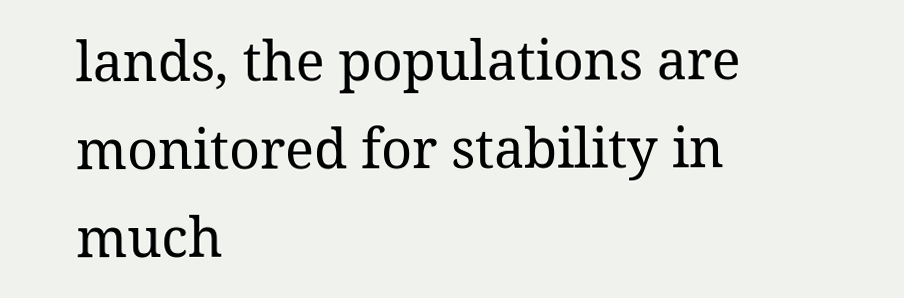lands, the populations are monitored for stability in much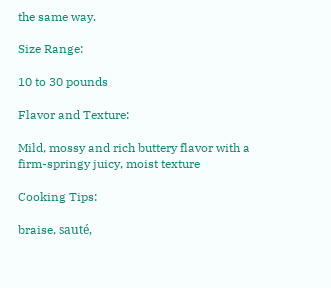the same way.

Size Range:

10 to 30 pounds

Flavor and Texture:

Mild, mossy and rich buttery flavor with a firm-springy juicy, moist texture

Cooking Tips:

braise, sauté,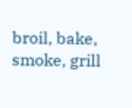broil, bake, smoke, grill